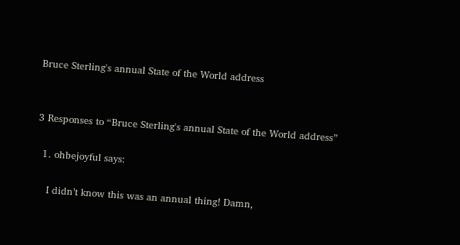Bruce Sterling's annual State of the World address


3 Responses to “Bruce Sterling's annual State of the World address”

  1. ohbejoyful says:

    I didn’t know this was an annual thing! Damn,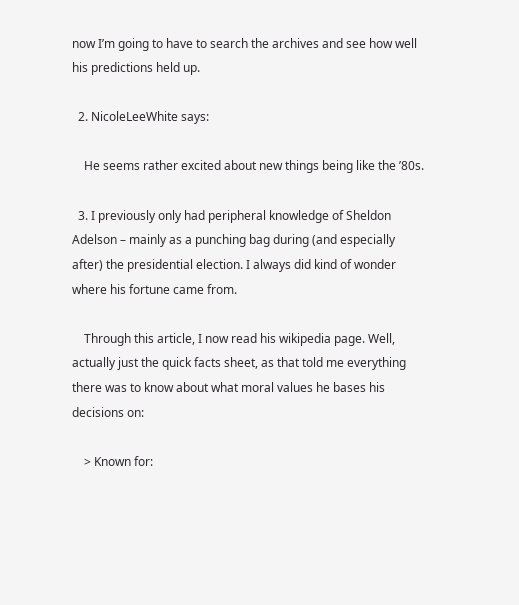now I’m going to have to search the archives and see how well his predictions held up.

  2. NicoleLeeWhite says:

    He seems rather excited about new things being like the ’80s.

  3. I previously only had peripheral knowledge of Sheldon Adelson – mainly as a punching bag during (and especially after) the presidential election. I always did kind of wonder where his fortune came from.

    Through this article, I now read his wikipedia page. Well, actually just the quick facts sheet, as that told me everything there was to know about what moral values he bases his decisions on:

    > Known for: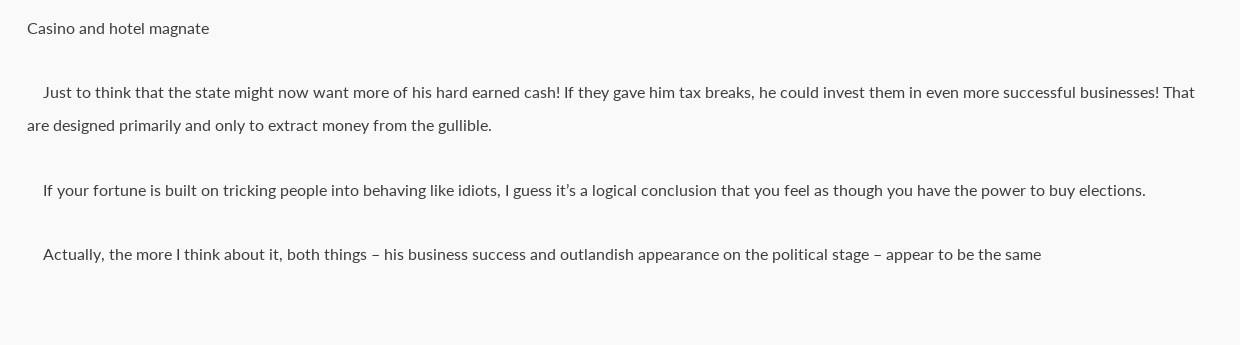Casino and hotel magnate

    Just to think that the state might now want more of his hard earned cash! If they gave him tax breaks, he could invest them in even more successful businesses! That are designed primarily and only to extract money from the gullible.

    If your fortune is built on tricking people into behaving like idiots, I guess it’s a logical conclusion that you feel as though you have the power to buy elections.

    Actually, the more I think about it, both things – his business success and outlandish appearance on the political stage – appear to be the same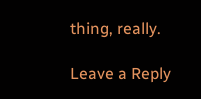thing, really.

Leave a Reply